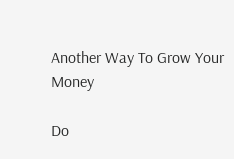Another Way To Grow Your Money

Do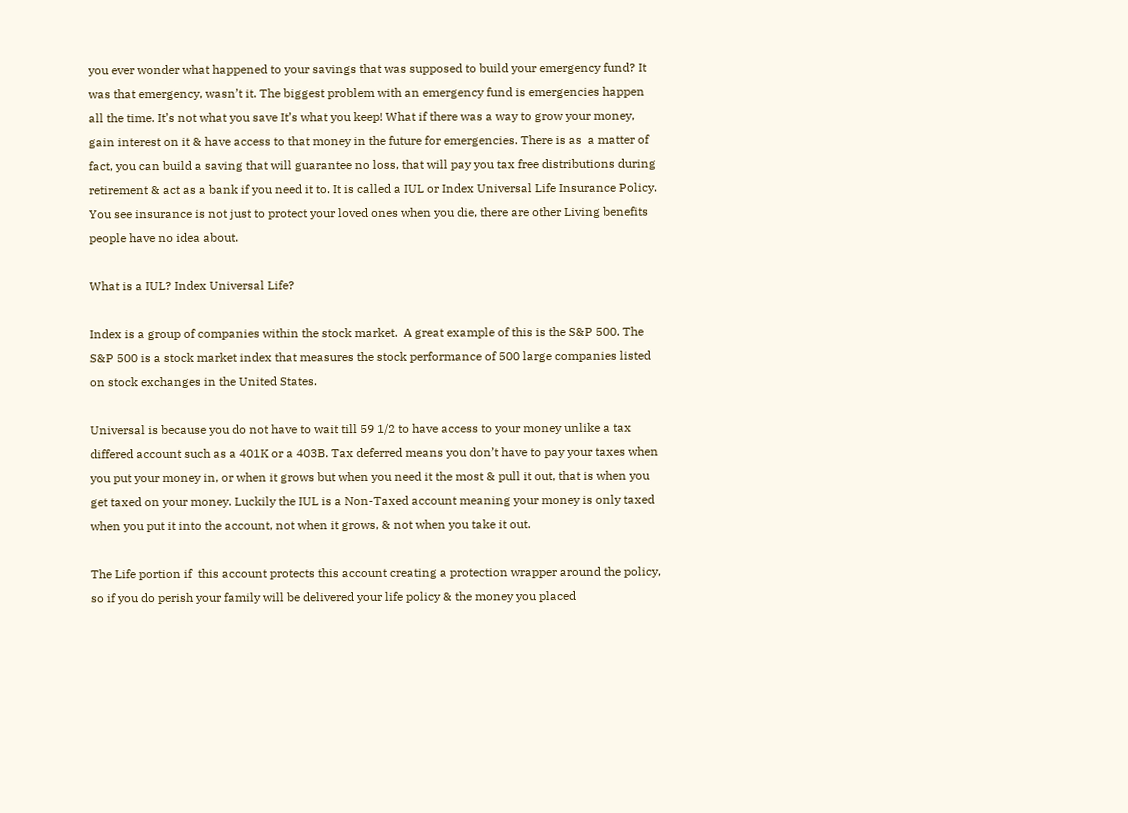you ever wonder what happened to your savings that was supposed to build your emergency fund? It was that emergency, wasn’t it. The biggest problem with an emergency fund is emergencies happen all the time. It’s not what you save It’s what you keep! What if there was a way to grow your money, gain interest on it & have access to that money in the future for emergencies. There is as  a matter of fact, you can build a saving that will guarantee no loss, that will pay you tax free distributions during retirement & act as a bank if you need it to. It is called a IUL or Index Universal Life Insurance Policy.  You see insurance is not just to protect your loved ones when you die, there are other Living benefits people have no idea about.

What is a IUL? Index Universal Life?

Index is a group of companies within the stock market.  A great example of this is the S&P 500. The S&P 500 is a stock market index that measures the stock performance of 500 large companies listed on stock exchanges in the United States.

Universal is because you do not have to wait till 59 1/2 to have access to your money unlike a tax differed account such as a 401K or a 403B. Tax deferred means you don’t have to pay your taxes when you put your money in, or when it grows but when you need it the most & pull it out, that is when you get taxed on your money. Luckily the IUL is a Non-Taxed account meaning your money is only taxed when you put it into the account, not when it grows, & not when you take it out.

The Life portion if  this account protects this account creating a protection wrapper around the policy, so if you do perish your family will be delivered your life policy & the money you placed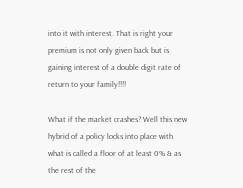into it with interest. That is right your premium is not only given back but is gaining interest of a double digit rate of return to your family!!!!

What if the market crashes? Well this new hybrid of a policy locks into place with what is called a floor of at least 0% & as the rest of the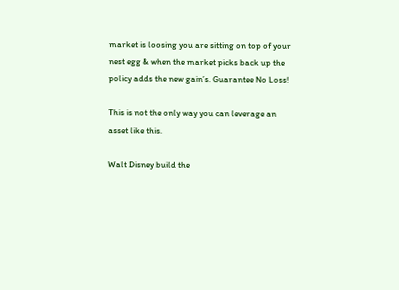market is loosing you are sitting on top of your nest egg & when the market picks back up the policy adds the new gain’s. Guarantee No Loss!

This is not the only way you can leverage an asset like this.

Walt Disney build the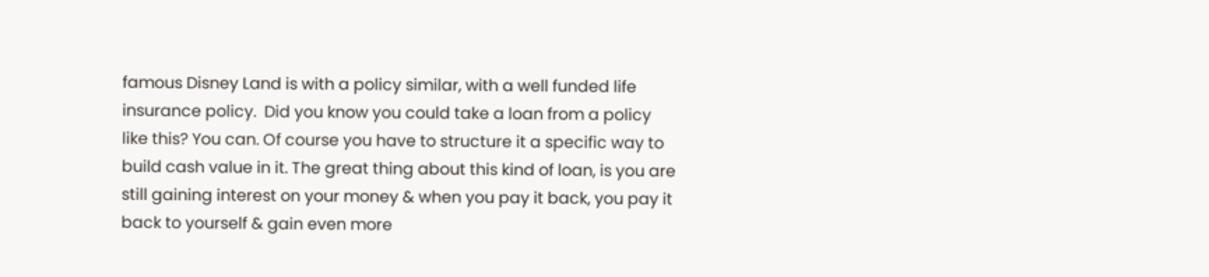famous Disney Land is with a policy similar, with a well funded life insurance policy.  Did you know you could take a loan from a policy like this? You can. Of course you have to structure it a specific way to build cash value in it. The great thing about this kind of loan, is you are still gaining interest on your money & when you pay it back, you pay it back to yourself & gain even more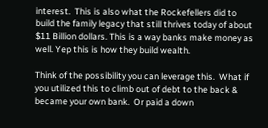interest.  This is also what the Rockefellers did to build the family legacy that still thrives today of about $11 Billion dollars. This is a way banks make money as well. Yep this is how they build wealth.

Think of the possibility you can leverage this.  What if you utilized this to climb out of debt to the back & became your own bank.  Or paid a down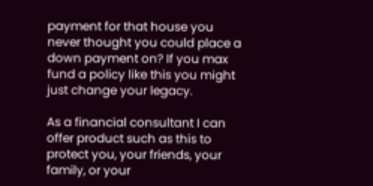payment for that house you never thought you could place a down payment on? If you max fund a policy like this you might just change your legacy.

As a financial consultant I can offer product such as this to protect you, your friends, your family, or your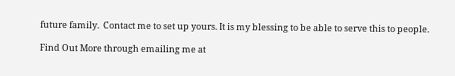future family.  Contact me to set up yours. It is my blessing to be able to serve this to people.

Find Out More through emailing me at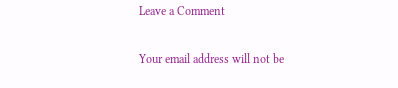Leave a Comment

Your email address will not be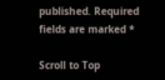published. Required fields are marked *

Scroll to Top